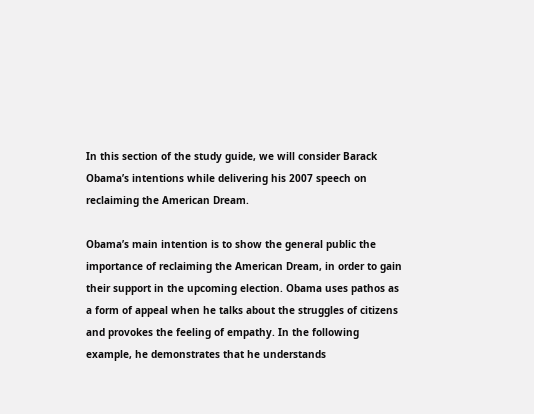In this section of the study guide, we will consider Barack Obama’s intentions while delivering his 2007 speech on reclaiming the American Dream.

Obama’s main intention is to show the general public the importance of reclaiming the American Dream, in order to gain their support in the upcoming election. Obama uses pathos as a form of appeal when he talks about the struggles of citizens and provokes the feeling of empathy. In the following example, he demonstrates that he understands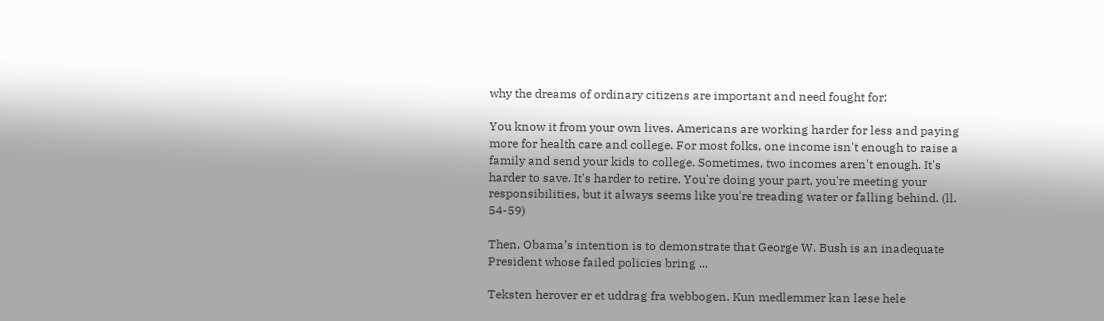why the dreams of ordinary citizens are important and need fought for:

You know it from your own lives. Americans are working harder for less and paying more for health care and college. For most folks, one income isn't enough to raise a family and send your kids to college. Sometimes, two incomes aren't enough. It's harder to save. It's harder to retire. You're doing your part, you're meeting your responsibilities, but it always seems like you're treading water or falling behind. (ll. 54-59)

Then, Obama’s intention is to demonstrate that George W. Bush is an inadequate President whose failed policies bring ...

Teksten herover er et uddrag fra webbogen. Kun medlemmer kan læse hele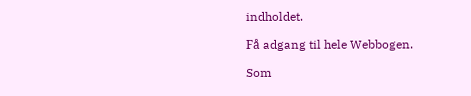indholdet.

Få adgang til hele Webbogen.

Som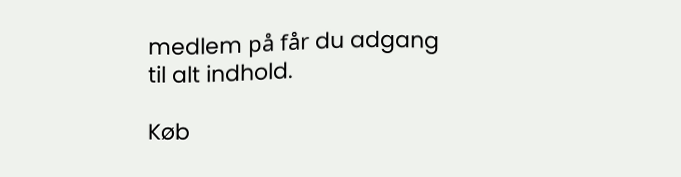medlem på får du adgang til alt indhold.

Køb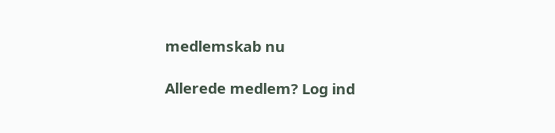medlemskab nu

Allerede medlem? Log ind